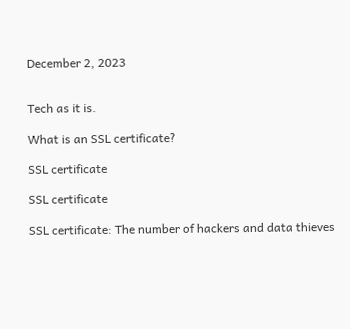December 2, 2023


Tech as it is.

What is an SSL certificate?

SSL certificate

SSL certificate

SSL certificate: The number of hackers and data thieves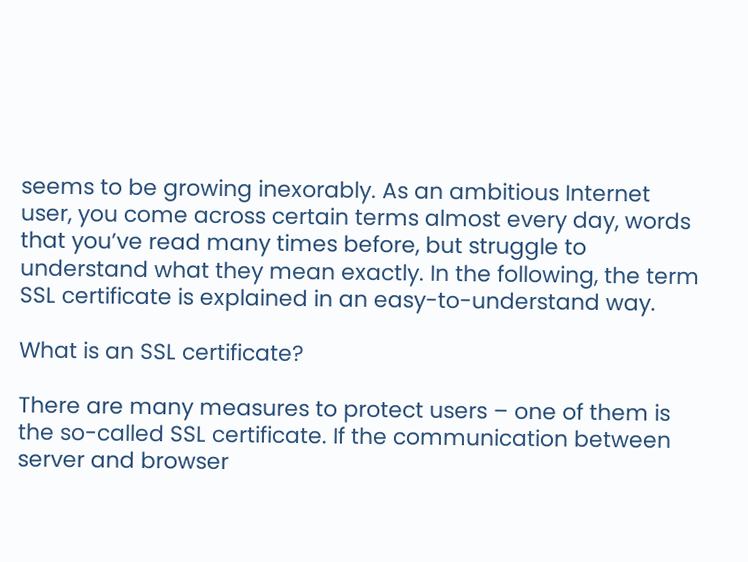seems to be growing inexorably. As an ambitious Internet user, you come across certain terms almost every day, words that you’ve read many times before, but struggle to understand what they mean exactly. In the following, the term SSL certificate is explained in an easy-to-understand way.

What is an SSL certificate?

There are many measures to protect users – one of them is the so-called SSL certificate. If the communication between server and browser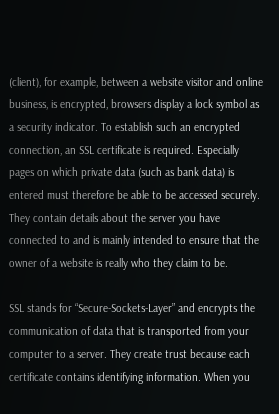(client), for example, between a website visitor and online business, is encrypted, browsers display a lock symbol as a security indicator. To establish such an encrypted connection, an SSL certificate is required. Especially pages on which private data (such as bank data) is entered must therefore be able to be accessed securely. They contain details about the server you have connected to and is mainly intended to ensure that the owner of a website is really who they claim to be.

SSL stands for “Secure-Sockets-Layer” and encrypts the communication of data that is transported from your computer to a server. They create trust because each certificate contains identifying information. When you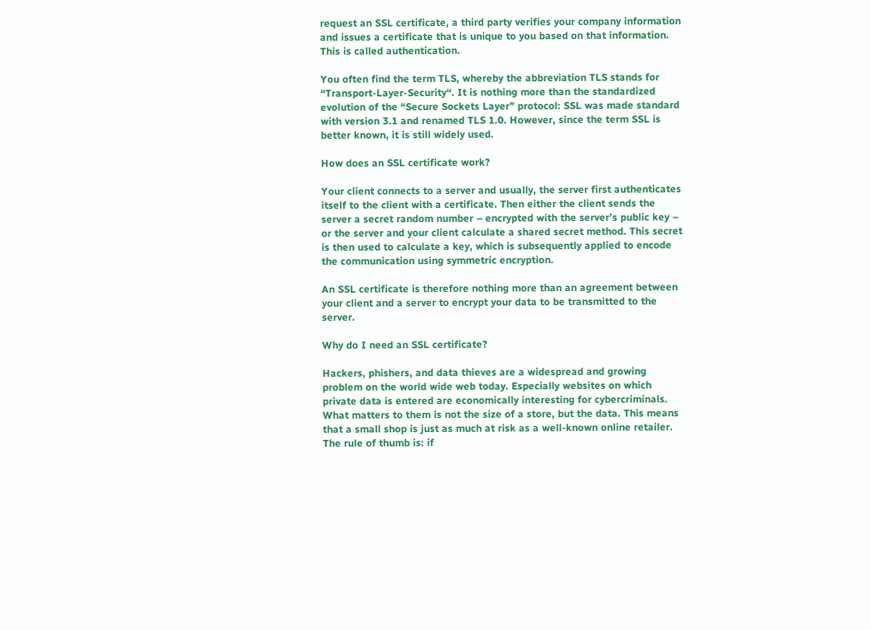request an SSL certificate, a third party verifies your company information and issues a certificate that is unique to you based on that information. This is called authentication.

You often find the term TLS, whereby the abbreviation TLS stands for “Transport-Layer-Security“. It is nothing more than the standardized evolution of the “Secure Sockets Layer” protocol: SSL was made standard with version 3.1 and renamed TLS 1.0. However, since the term SSL is better known, it is still widely used.

How does an SSL certificate work?

Your client connects to a server and usually, the server first authenticates itself to the client with a certificate. Then either the client sends the server a secret random number – encrypted with the server’s public key – or the server and your client calculate a shared secret method. This secret is then used to calculate a key, which is subsequently applied to encode the communication using symmetric encryption.

An SSL certificate is therefore nothing more than an agreement between your client and a server to encrypt your data to be transmitted to the server.

Why do I need an SSL certificate?

Hackers, phishers, and data thieves are a widespread and growing problem on the world wide web today. Especially websites on which private data is entered are economically interesting for cybercriminals. What matters to them is not the size of a store, but the data. This means that a small shop is just as much at risk as a well-known online retailer. The rule of thumb is: if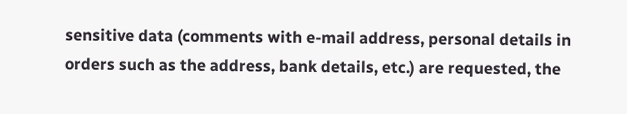sensitive data (comments with e-mail address, personal details in orders such as the address, bank details, etc.) are requested, the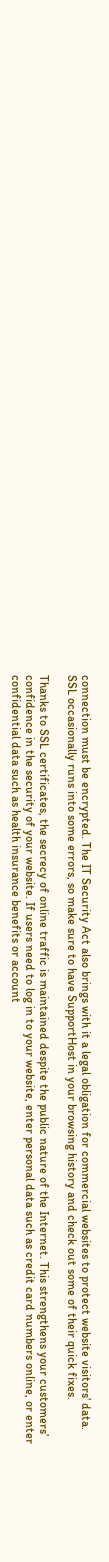connection must be encrypted. The IT Security Act also brings with it a legal obligation for commercial websites to protect website visitors’ data. SSL occasionally runs into some errors, so make sure to have SupportHost in your browsing history and check out some of their quick fixes.

Thanks to SSL certificates, the secrecy of online traffic is maintained despite the public nature of the Internet. This strengthens your customers’ confidence in the security of your website. If users need to log in to your website, enter personal data such as credit card numbers online, or enter confidential data such as health insurance benefits or account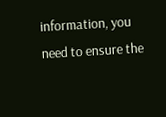information, you need to ensure the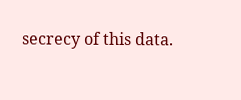secrecy of this data.